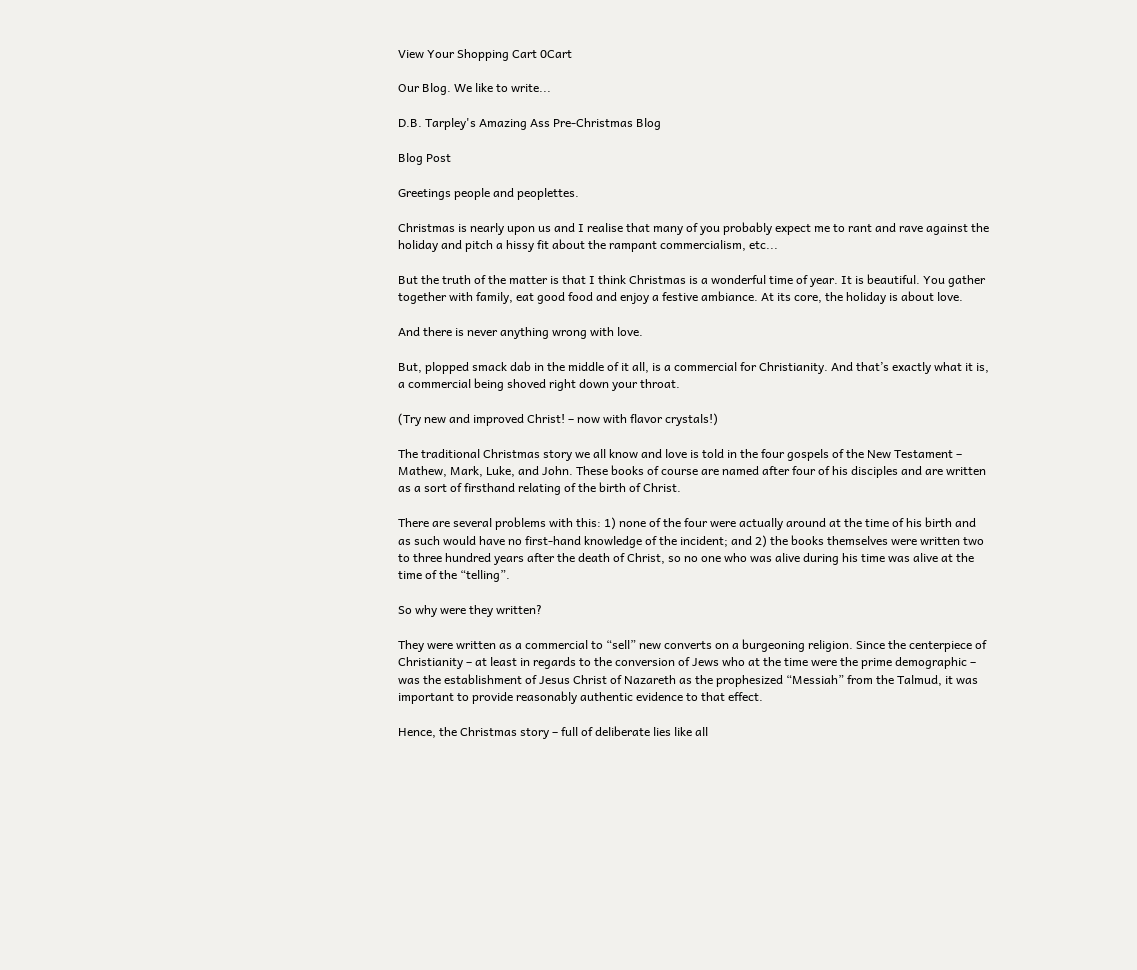View Your Shopping Cart 0Cart

Our Blog. We like to write...

D.B. Tarpley's Amazing Ass Pre-Christmas Blog

Blog Post

Greetings people and peoplettes.

Christmas is nearly upon us and I realise that many of you probably expect me to rant and rave against the holiday and pitch a hissy fit about the rampant commercialism, etc...

But the truth of the matter is that I think Christmas is a wonderful time of year. It is beautiful. You gather together with family, eat good food and enjoy a festive ambiance. At its core, the holiday is about love.

And there is never anything wrong with love.

But, plopped smack dab in the middle of it all, is a commercial for Christianity. And that’s exactly what it is, a commercial being shoved right down your throat.

(Try new and improved Christ! – now with flavor crystals!)

The traditional Christmas story we all know and love is told in the four gospels of the New Testament – Mathew, Mark, Luke, and John. These books of course are named after four of his disciples and are written as a sort of firsthand relating of the birth of Christ.

There are several problems with this: 1) none of the four were actually around at the time of his birth and as such would have no first-hand knowledge of the incident; and 2) the books themselves were written two to three hundred years after the death of Christ, so no one who was alive during his time was alive at the time of the “telling”.

So why were they written?

They were written as a commercial to “sell” new converts on a burgeoning religion. Since the centerpiece of Christianity – at least in regards to the conversion of Jews who at the time were the prime demographic – was the establishment of Jesus Christ of Nazareth as the prophesized “Messiah” from the Talmud, it was important to provide reasonably authentic evidence to that effect.

Hence, the Christmas story – full of deliberate lies like all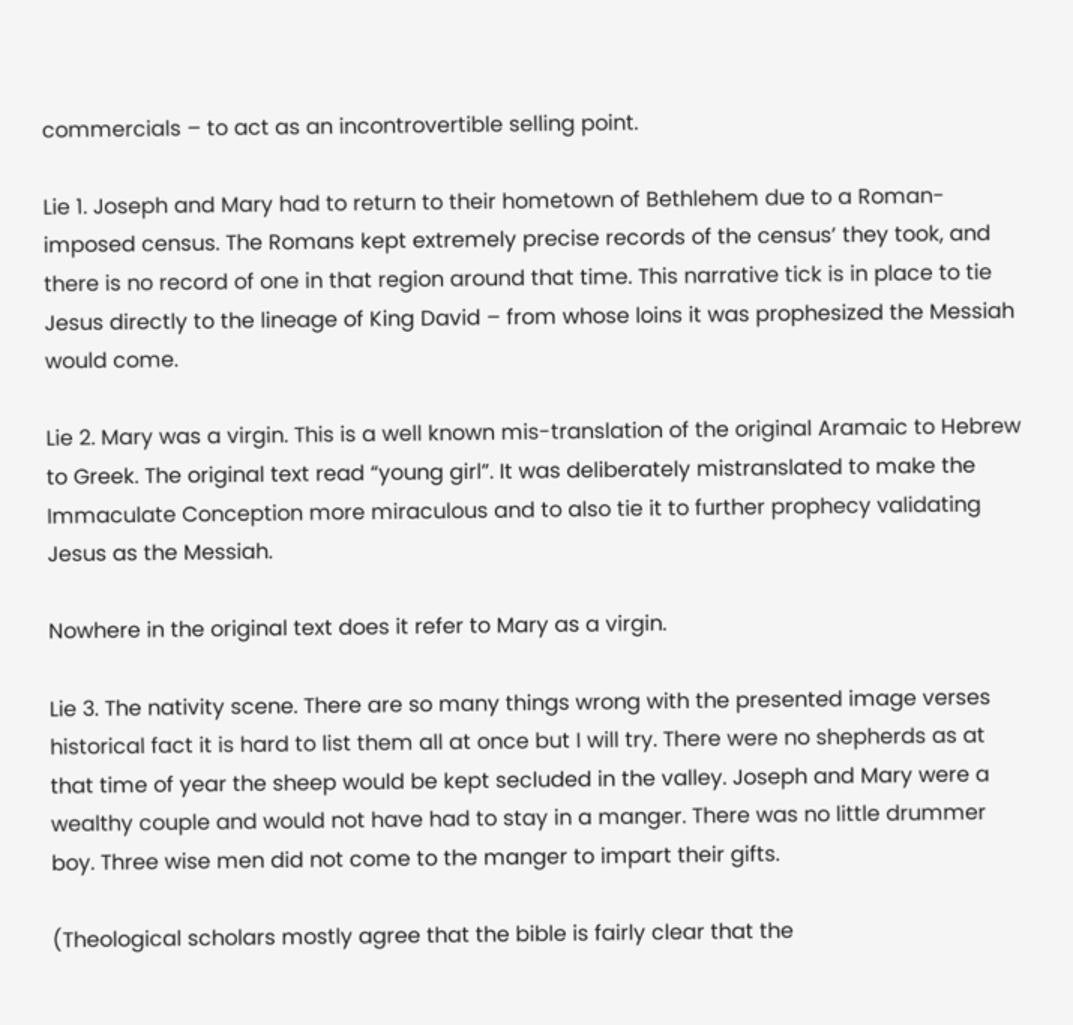commercials – to act as an incontrovertible selling point.

Lie 1. Joseph and Mary had to return to their hometown of Bethlehem due to a Roman-imposed census. The Romans kept extremely precise records of the census’ they took, and there is no record of one in that region around that time. This narrative tick is in place to tie Jesus directly to the lineage of King David – from whose loins it was prophesized the Messiah would come.

Lie 2. Mary was a virgin. This is a well known mis-translation of the original Aramaic to Hebrew to Greek. The original text read “young girl”. It was deliberately mistranslated to make the Immaculate Conception more miraculous and to also tie it to further prophecy validating Jesus as the Messiah.

Nowhere in the original text does it refer to Mary as a virgin.

Lie 3. The nativity scene. There are so many things wrong with the presented image verses historical fact it is hard to list them all at once but I will try. There were no shepherds as at that time of year the sheep would be kept secluded in the valley. Joseph and Mary were a wealthy couple and would not have had to stay in a manger. There was no little drummer boy. Three wise men did not come to the manger to impart their gifts.

(Theological scholars mostly agree that the bible is fairly clear that the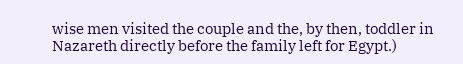wise men visited the couple and the, by then, toddler in Nazareth directly before the family left for Egypt.)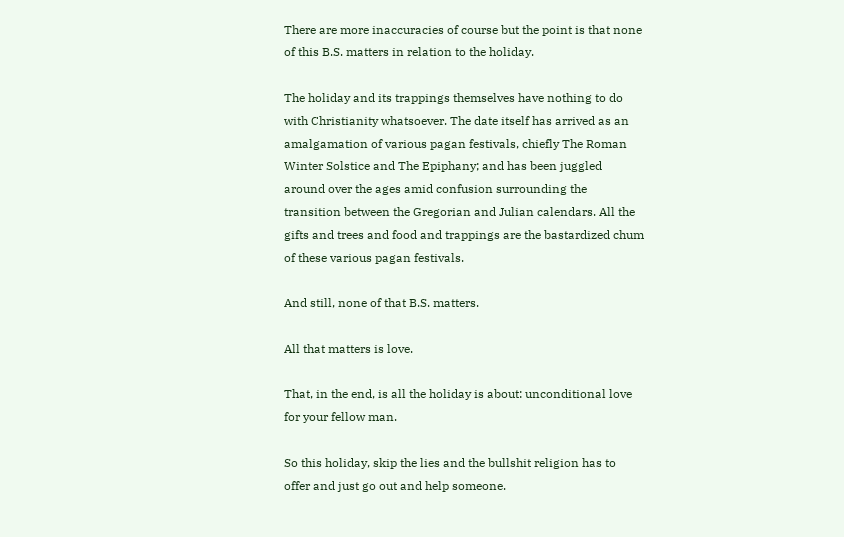There are more inaccuracies of course but the point is that none of this B.S. matters in relation to the holiday.

The holiday and its trappings themselves have nothing to do with Christianity whatsoever. The date itself has arrived as an amalgamation of various pagan festivals, chiefly The Roman Winter Solstice and The Epiphany; and has been juggled around over the ages amid confusion surrounding the transition between the Gregorian and Julian calendars. All the gifts and trees and food and trappings are the bastardized chum of these various pagan festivals.

And still, none of that B.S. matters.

All that matters is love.

That, in the end, is all the holiday is about: unconditional love for your fellow man.

So this holiday, skip the lies and the bullshit religion has to offer and just go out and help someone.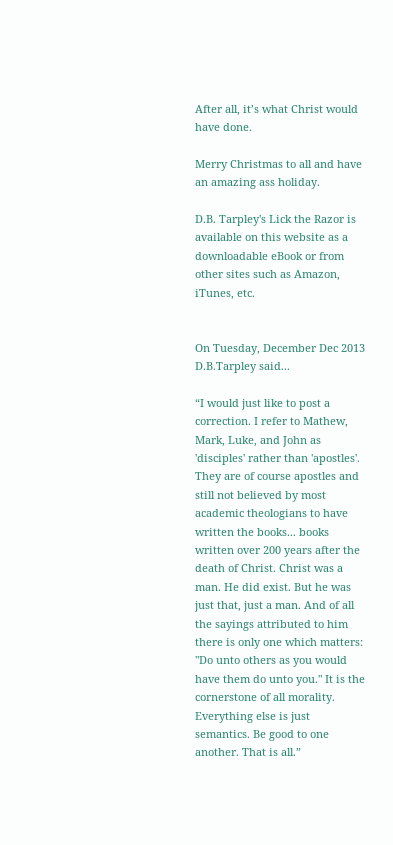After all, it’s what Christ would have done.

Merry Christmas to all and have an amazing ass holiday.

D.B. Tarpley's Lick the Razor is available on this website as a downloadable eBook or from other sites such as Amazon, iTunes, etc.


On Tuesday, December Dec 2013 D.B.Tarpley said...

“I would just like to post a correction. I refer to Mathew, Mark, Luke, and John as 'disciples' rather than 'apostles'. They are of course apostles and still not believed by most academic theologians to have written the books... books written over 200 years after the death of Christ. Christ was a man. He did exist. But he was just that, just a man. And of all the sayings attributed to him there is only one which matters: "Do unto others as you would have them do unto you." It is the cornerstone of all morality. Everything else is just semantics. Be good to one another. That is all.”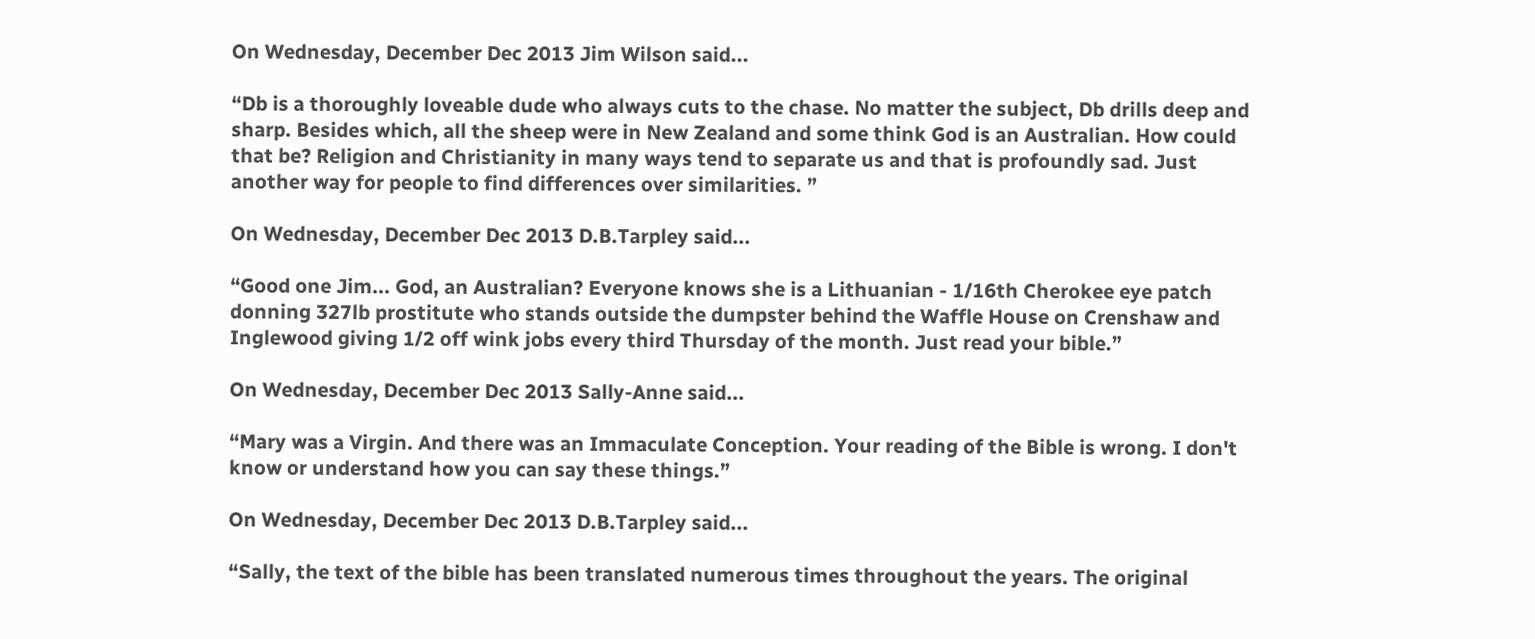On Wednesday, December Dec 2013 Jim Wilson said...

“Db is a thoroughly loveable dude who always cuts to the chase. No matter the subject, Db drills deep and sharp. Besides which, all the sheep were in New Zealand and some think God is an Australian. How could that be? Religion and Christianity in many ways tend to separate us and that is profoundly sad. Just another way for people to find differences over similarities. ”

On Wednesday, December Dec 2013 D.B.Tarpley said...

“Good one Jim... God, an Australian? Everyone knows she is a Lithuanian - 1/16th Cherokee eye patch donning 327lb prostitute who stands outside the dumpster behind the Waffle House on Crenshaw and Inglewood giving 1/2 off wink jobs every third Thursday of the month. Just read your bible.”

On Wednesday, December Dec 2013 Sally-Anne said...

“Mary was a Virgin. And there was an Immaculate Conception. Your reading of the Bible is wrong. I don't know or understand how you can say these things.”

On Wednesday, December Dec 2013 D.B.Tarpley said...

“Sally, the text of the bible has been translated numerous times throughout the years. The original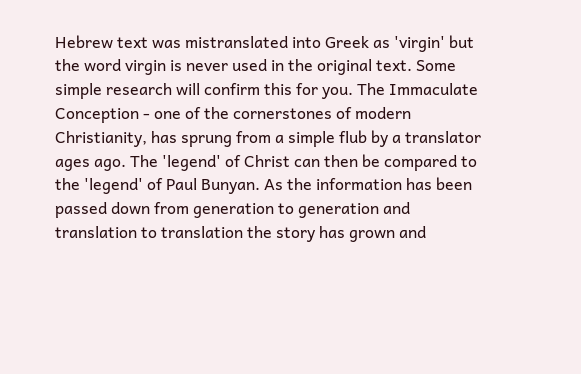Hebrew text was mistranslated into Greek as 'virgin' but the word virgin is never used in the original text. Some simple research will confirm this for you. The Immaculate Conception - one of the cornerstones of modern Christianity, has sprung from a simple flub by a translator ages ago. The 'legend' of Christ can then be compared to the 'legend' of Paul Bunyan. As the information has been passed down from generation to generation and translation to translation the story has grown and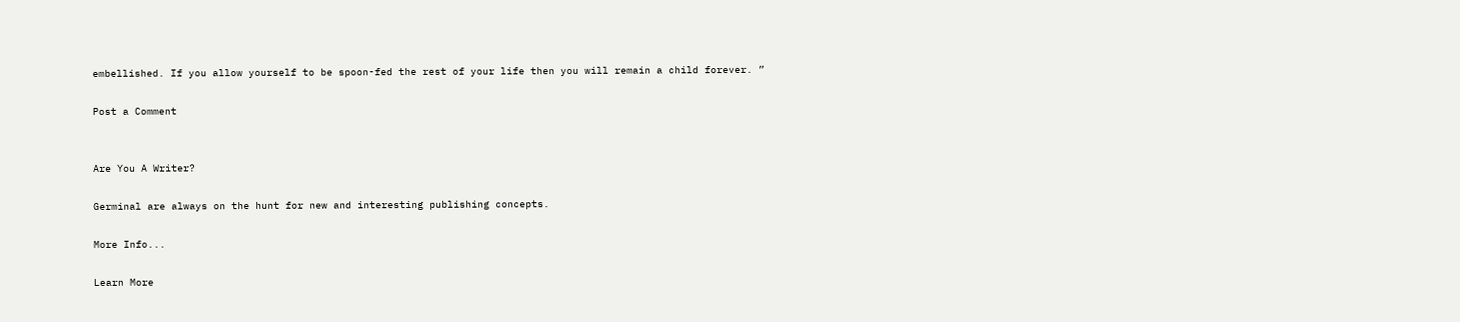embellished. If you allow yourself to be spoon-fed the rest of your life then you will remain a child forever. ”

Post a Comment


Are You A Writer?

Germinal are always on the hunt for new and interesting publishing concepts.

More Info...

Learn More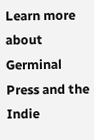Learn more about Germinal Press and the Indie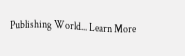Publishing World... Learn More